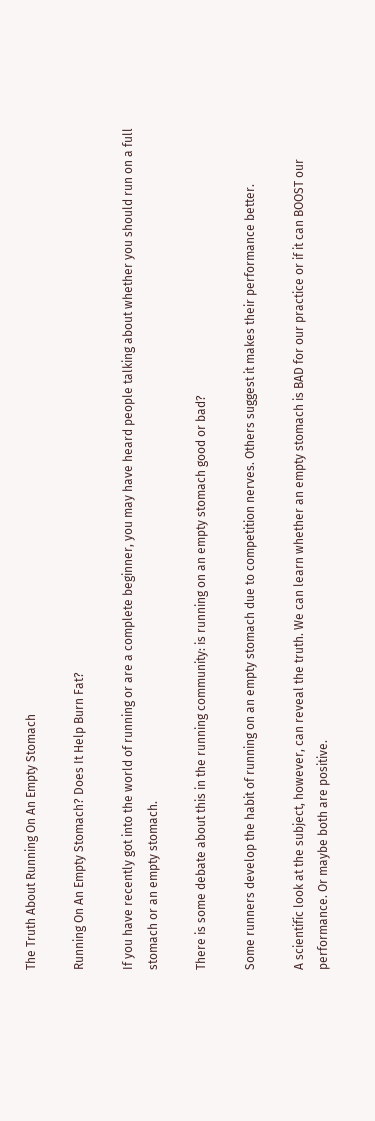The Truth About Running On An Empty Stomach

Running On An Empty Stomach? Does It Help Burn Fat?

If you have recently got into the world of running or are a complete beginner, you may have heard people talking about whether you should run on a full stomach or an empty stomach.

There is some debate about this in the running community: is running on an empty stomach good or bad?

Some runners develop the habit of running on an empty stomach due to competition nerves. Others suggest it makes their performance better.

A scientific look at the subject, however, can reveal the truth. We can learn whether an empty stomach is BAD for our practice or if it can BOOST our performance. Or maybe both are positive.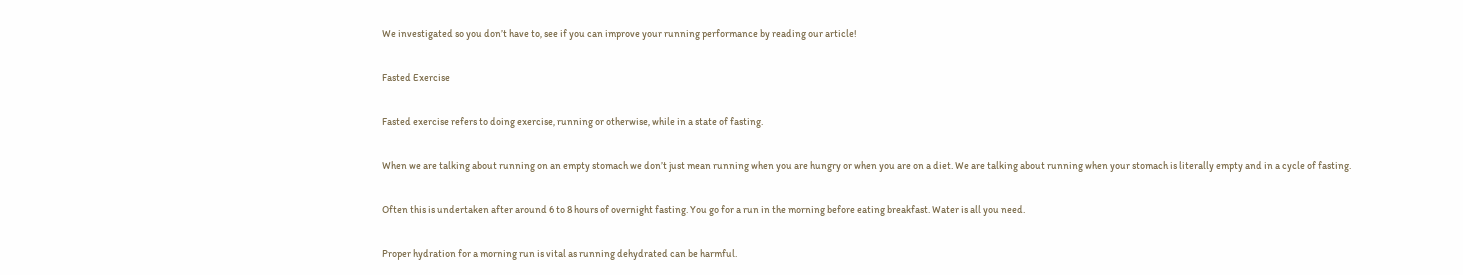We investigated so you don’t have to, see if you can improve your running performance by reading our article!

Fasted Exercise

Fasted exercise refers to doing exercise, running or otherwise, while in a state of fasting.

When we are talking about running on an empty stomach we don’t just mean running when you are hungry or when you are on a diet. We are talking about running when your stomach is literally empty and in a cycle of fasting.

Often this is undertaken after around 6 to 8 hours of overnight fasting. You go for a run in the morning before eating breakfast. Water is all you need.

Proper hydration for a morning run is vital as running dehydrated can be harmful.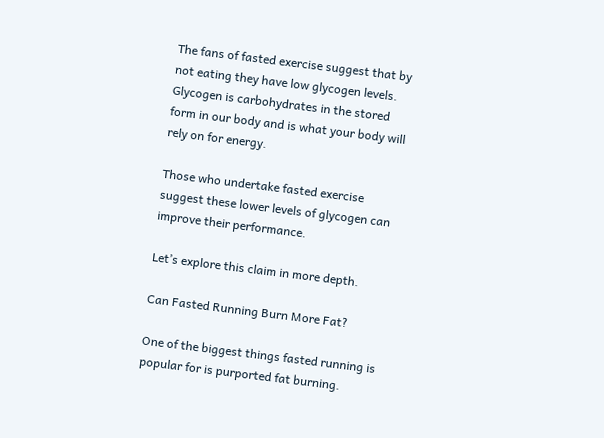The fans of fasted exercise suggest that by not eating they have low glycogen levels. Glycogen is carbohydrates in the stored form in our body and is what your body will rely on for energy.

Those who undertake fasted exercise suggest these lower levels of glycogen can improve their performance.

Let’s explore this claim in more depth.

Can Fasted Running Burn More Fat?

One of the biggest things fasted running is popular for is purported fat burning.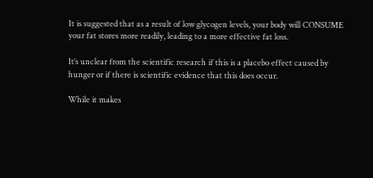It is suggested that as a result of low glycogen levels, your body will CONSUME your fat stores more readily, leading to a more effective fat loss.

It’s unclear from the scientific research if this is a placebo effect caused by hunger or if there is scientific evidence that this does occur.

While it makes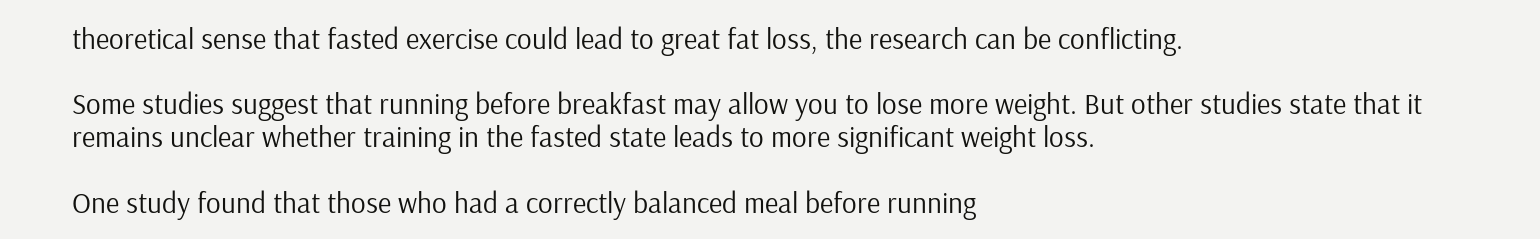theoretical sense that fasted exercise could lead to great fat loss, the research can be conflicting.

Some studies suggest that running before breakfast may allow you to lose more weight. But other studies state that it remains unclear whether training in the fasted state leads to more significant weight loss.

One study found that those who had a correctly balanced meal before running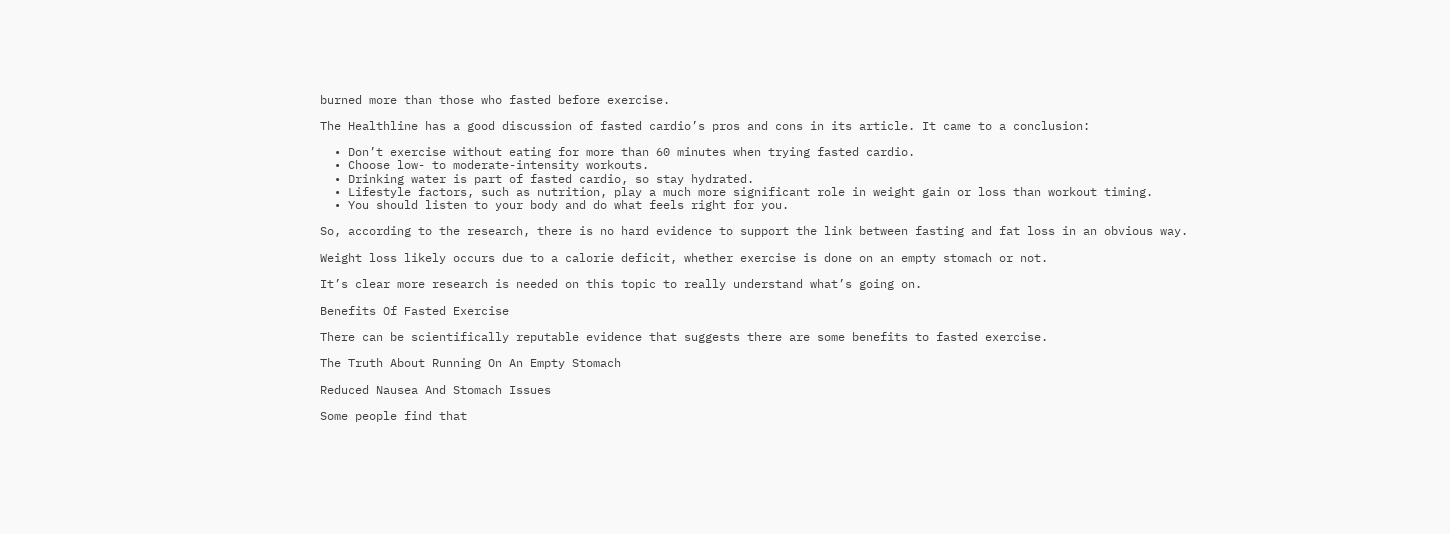burned more than those who fasted before exercise.

The Healthline has a good discussion of fasted cardio’s pros and cons in its article. It came to a conclusion:

  • Don’t exercise without eating for more than 60 minutes when trying fasted cardio.
  • Choose low- to moderate-intensity workouts.
  • Drinking water is part of fasted cardio, so stay hydrated.
  • Lifestyle factors, such as nutrition, play a much more significant role in weight gain or loss than workout timing.
  • You should listen to your body and do what feels right for you.

So, according to the research, there is no hard evidence to support the link between fasting and fat loss in an obvious way.

Weight loss likely occurs due to a calorie deficit, whether exercise is done on an empty stomach or not.

It’s clear more research is needed on this topic to really understand what’s going on.

Benefits Of Fasted Exercise

There can be scientifically reputable evidence that suggests there are some benefits to fasted exercise.

The Truth About Running On An Empty Stomach

Reduced Nausea And Stomach Issues

Some people find that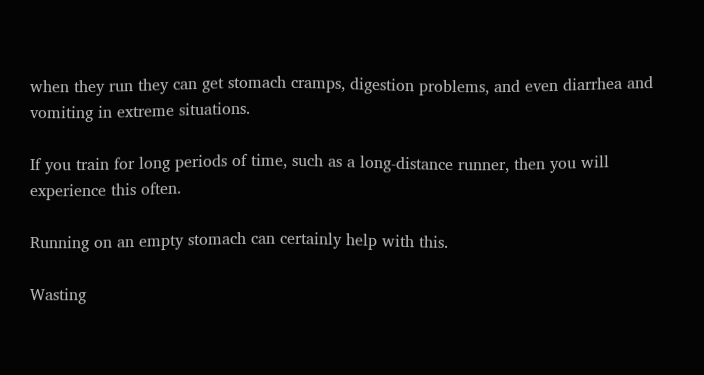when they run they can get stomach cramps, digestion problems, and even diarrhea and vomiting in extreme situations.

If you train for long periods of time, such as a long-distance runner, then you will experience this often.

Running on an empty stomach can certainly help with this.

Wasting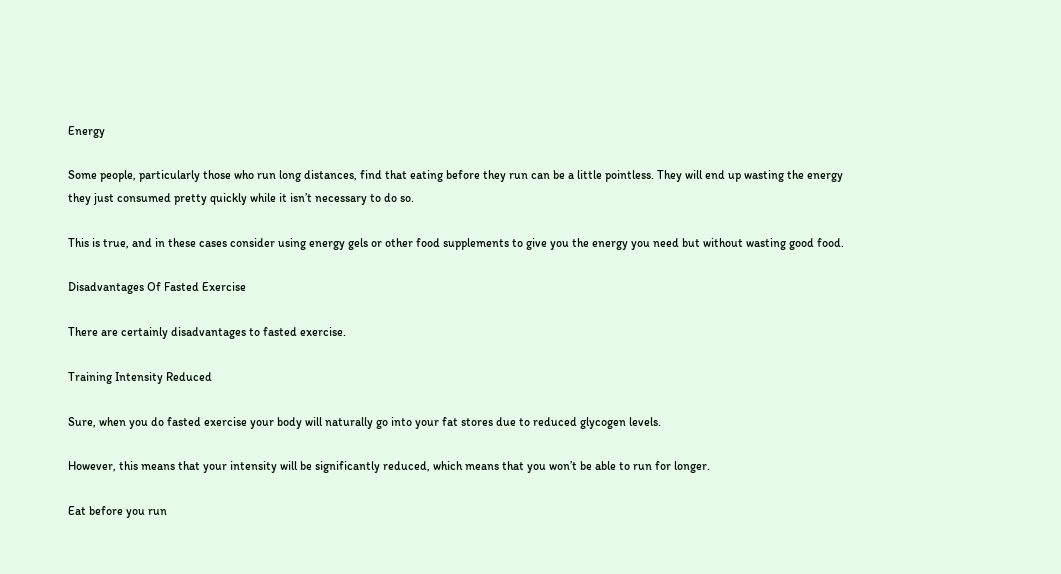Energy

Some people, particularly those who run long distances, find that eating before they run can be a little pointless. They will end up wasting the energy they just consumed pretty quickly while it isn’t necessary to do so.

This is true, and in these cases consider using energy gels or other food supplements to give you the energy you need but without wasting good food.

Disadvantages Of Fasted Exercise

There are certainly disadvantages to fasted exercise.

Training Intensity Reduced

Sure, when you do fasted exercise your body will naturally go into your fat stores due to reduced glycogen levels.

However, this means that your intensity will be significantly reduced, which means that you won’t be able to run for longer.

Eat before you run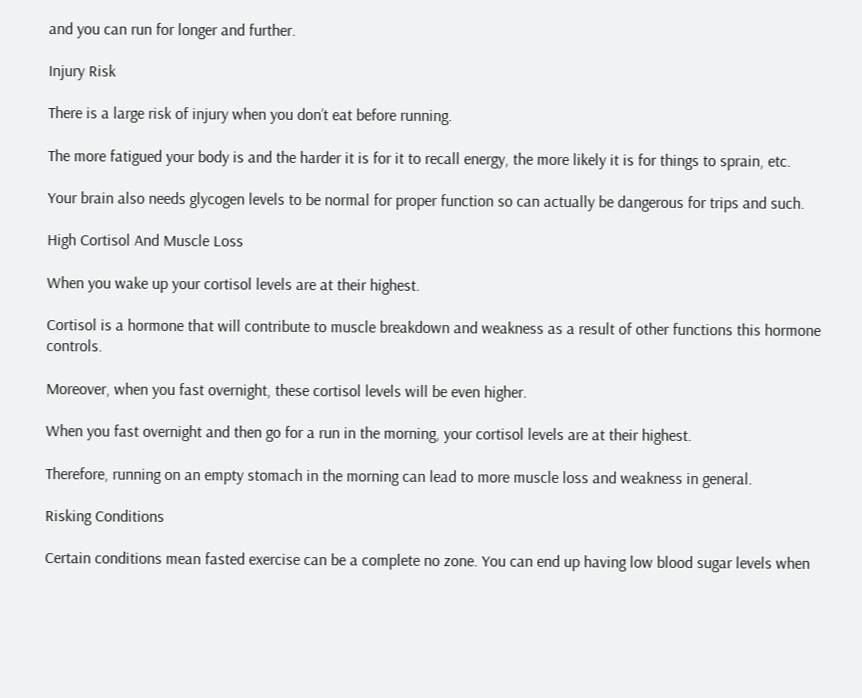and you can run for longer and further.

Injury Risk

There is a large risk of injury when you don’t eat before running.

The more fatigued your body is and the harder it is for it to recall energy, the more likely it is for things to sprain, etc.

Your brain also needs glycogen levels to be normal for proper function so can actually be dangerous for trips and such.

High Cortisol And Muscle Loss

When you wake up your cortisol levels are at their highest.

Cortisol is a hormone that will contribute to muscle breakdown and weakness as a result of other functions this hormone controls.

Moreover, when you fast overnight, these cortisol levels will be even higher.

When you fast overnight and then go for a run in the morning, your cortisol levels are at their highest.

Therefore, running on an empty stomach in the morning can lead to more muscle loss and weakness in general.

Risking Conditions

Certain conditions mean fasted exercise can be a complete no zone. You can end up having low blood sugar levels when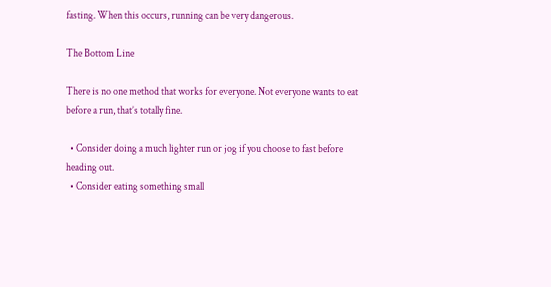fasting. When this occurs, running can be very dangerous.

The Bottom Line

There is no one method that works for everyone. Not everyone wants to eat before a run, that’s totally fine.

  • Consider doing a much lighter run or jog if you choose to fast before heading out.
  • Consider eating something small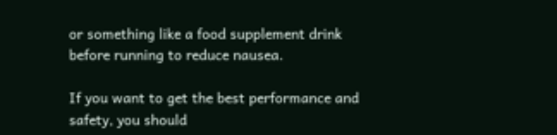or something like a food supplement drink before running to reduce nausea.

If you want to get the best performance and safety, you should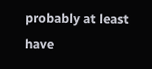probably at least have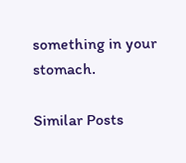something in your stomach.

Similar Posts